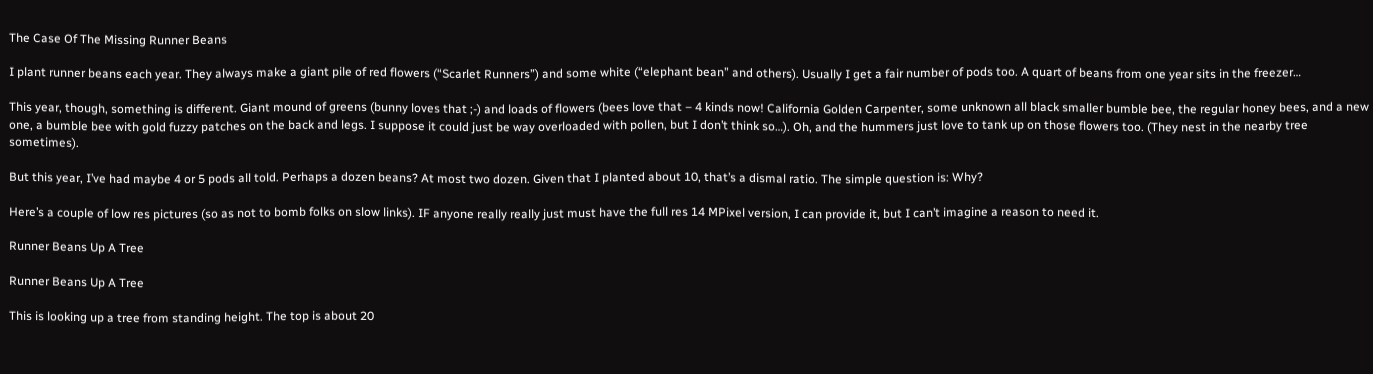The Case Of The Missing Runner Beans

I plant runner beans each year. They always make a giant pile of red flowers (“Scarlet Runners”) and some white (“elephant bean” and others). Usually I get a fair number of pods too. A quart of beans from one year sits in the freezer…

This year, though, something is different. Giant mound of greens (bunny loves that ;-) and loads of flowers (bees love that – 4 kinds now! California Golden Carpenter, some unknown all black smaller bumble bee, the regular honey bees, and a new one, a bumble bee with gold fuzzy patches on the back and legs. I suppose it could just be way overloaded with pollen, but I don’t think so…). Oh, and the hummers just love to tank up on those flowers too. (They nest in the nearby tree sometimes).

But this year, I’ve had maybe 4 or 5 pods all told. Perhaps a dozen beans? At most two dozen. Given that I planted about 10, that’s a dismal ratio. The simple question is: Why?

Here’s a couple of low res pictures (so as not to bomb folks on slow links). IF anyone really really just must have the full res 14 MPixel version, I can provide it, but I can’t imagine a reason to need it.

Runner Beans Up A Tree

Runner Beans Up A Tree

This is looking up a tree from standing height. The top is about 20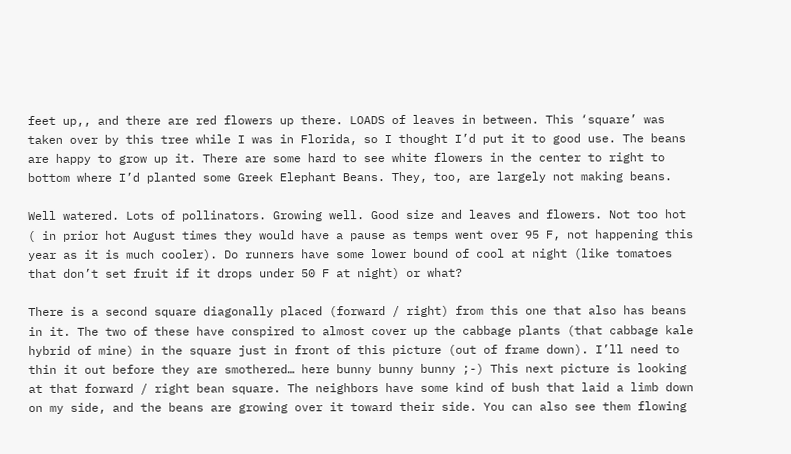feet up,, and there are red flowers up there. LOADS of leaves in between. This ‘square’ was taken over by this tree while I was in Florida, so I thought I’d put it to good use. The beans are happy to grow up it. There are some hard to see white flowers in the center to right to bottom where I’d planted some Greek Elephant Beans. They, too, are largely not making beans.

Well watered. Lots of pollinators. Growing well. Good size and leaves and flowers. Not too hot ( in prior hot August times they would have a pause as temps went over 95 F, not happening this year as it is much cooler). Do runners have some lower bound of cool at night (like tomatoes that don’t set fruit if it drops under 50 F at night) or what?

There is a second square diagonally placed (forward / right) from this one that also has beans in it. The two of these have conspired to almost cover up the cabbage plants (that cabbage kale hybrid of mine) in the square just in front of this picture (out of frame down). I’ll need to thin it out before they are smothered… here bunny bunny bunny ;-) This next picture is looking at that forward / right bean square. The neighbors have some kind of bush that laid a limb down on my side, and the beans are growing over it toward their side. You can also see them flowing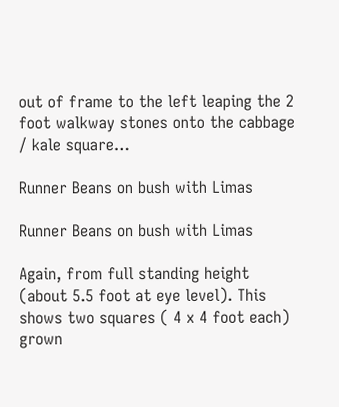out of frame to the left leaping the 2 foot walkway stones onto the cabbage / kale square…

Runner Beans on bush with Limas

Runner Beans on bush with Limas

Again, from full standing height (about 5.5 foot at eye level). This shows two squares ( 4 x 4 foot each) grown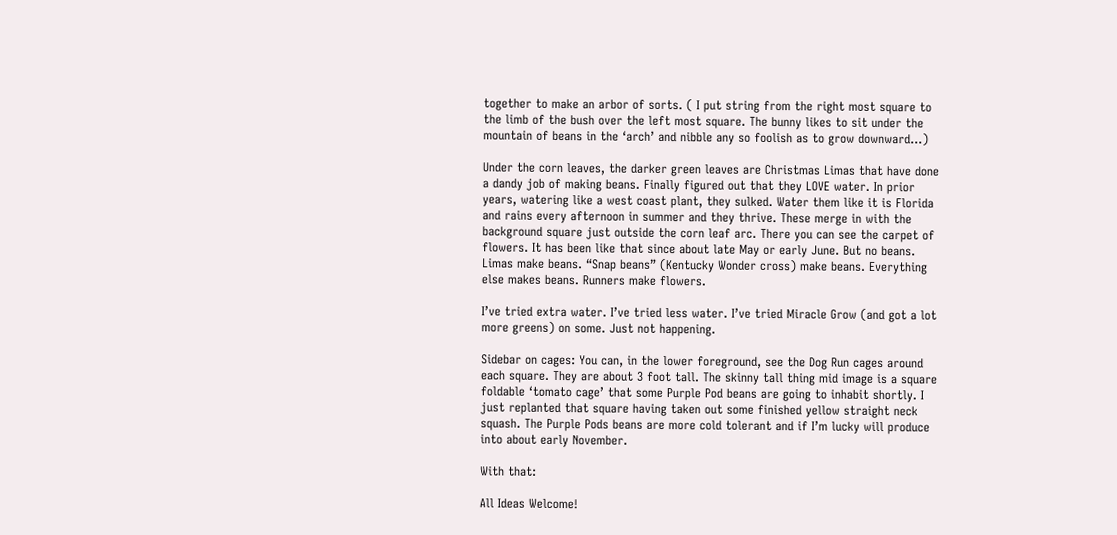together to make an arbor of sorts. ( I put string from the right most square to the limb of the bush over the left most square. The bunny likes to sit under the mountain of beans in the ‘arch’ and nibble any so foolish as to grow downward…)

Under the corn leaves, the darker green leaves are Christmas Limas that have done a dandy job of making beans. Finally figured out that they LOVE water. In prior years, watering like a west coast plant, they sulked. Water them like it is Florida and rains every afternoon in summer and they thrive. These merge in with the background square just outside the corn leaf arc. There you can see the carpet of flowers. It has been like that since about late May or early June. But no beans. Limas make beans. “Snap beans” (Kentucky Wonder cross) make beans. Everything else makes beans. Runners make flowers.

I’ve tried extra water. I’ve tried less water. I’ve tried Miracle Grow (and got a lot more greens) on some. Just not happening.

Sidebar on cages: You can, in the lower foreground, see the Dog Run cages around each square. They are about 3 foot tall. The skinny tall thing mid image is a square foldable ‘tomato cage’ that some Purple Pod beans are going to inhabit shortly. I just replanted that square having taken out some finished yellow straight neck squash. The Purple Pods beans are more cold tolerant and if I’m lucky will produce into about early November.

With that:

All Ideas Welcome!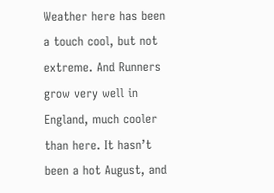Weather here has been a touch cool, but not extreme. And Runners grow very well in England, much cooler than here. It hasn’t been a hot August, and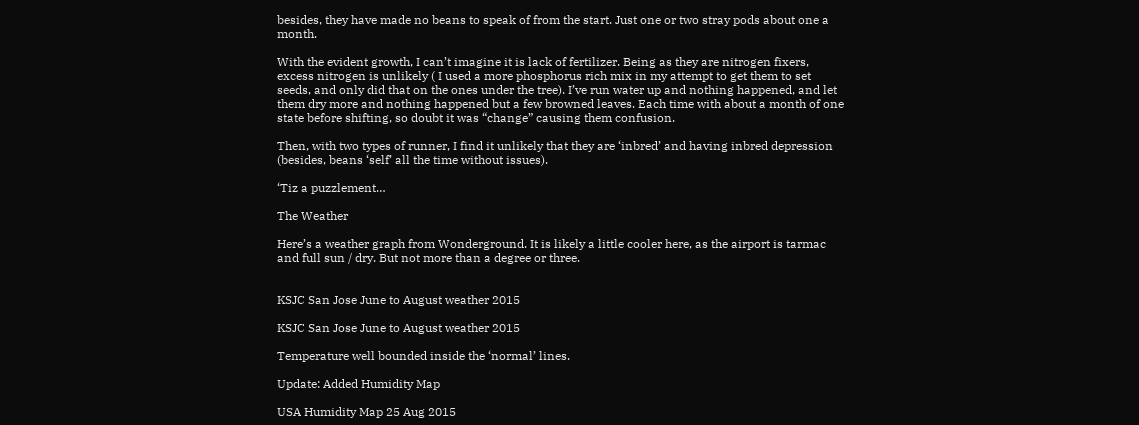besides, they have made no beans to speak of from the start. Just one or two stray pods about one a month.

With the evident growth, I can’t imagine it is lack of fertilizer. Being as they are nitrogen fixers, excess nitrogen is unlikely ( I used a more phosphorus rich mix in my attempt to get them to set seeds, and only did that on the ones under the tree). I’ve run water up and nothing happened, and let them dry more and nothing happened but a few browned leaves. Each time with about a month of one state before shifting, so doubt it was “change” causing them confusion.

Then, with two types of runner, I find it unlikely that they are ‘inbred’ and having inbred depression (besides, beans ‘self’ all the time without issues).

‘Tiz a puzzlement…

The Weather

Here’s a weather graph from Wonderground. It is likely a little cooler here, as the airport is tarmac and full sun / dry. But not more than a degree or three.


KSJC San Jose June to August weather 2015

KSJC San Jose June to August weather 2015

Temperature well bounded inside the ‘normal’ lines.

Update: Added Humidity Map

USA Humidity Map 25 Aug 2015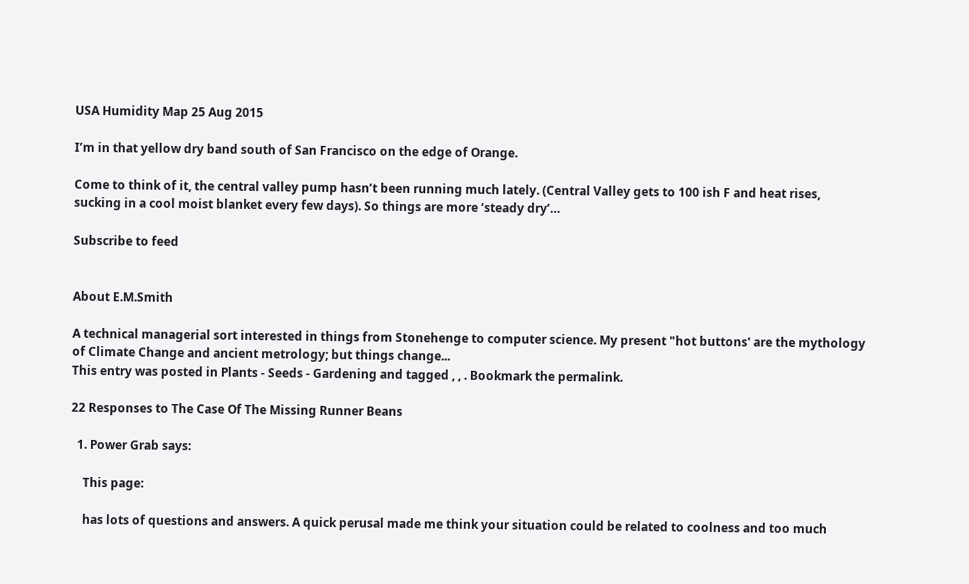USA Humidity Map 25 Aug 2015

I’m in that yellow dry band south of San Francisco on the edge of Orange.

Come to think of it, the central valley pump hasn’t been running much lately. (Central Valley gets to 100 ish F and heat rises, sucking in a cool moist blanket every few days). So things are more ‘steady dry’…

Subscribe to feed


About E.M.Smith

A technical managerial sort interested in things from Stonehenge to computer science. My present "hot buttons' are the mythology of Climate Change and ancient metrology; but things change...
This entry was posted in Plants - Seeds - Gardening and tagged , , . Bookmark the permalink.

22 Responses to The Case Of The Missing Runner Beans

  1. Power Grab says:

    This page:

    has lots of questions and answers. A quick perusal made me think your situation could be related to coolness and too much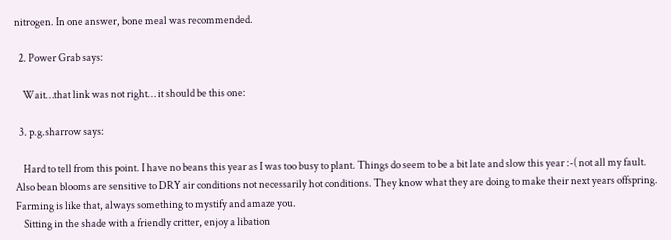nitrogen. In one answer, bone meal was recommended.

  2. Power Grab says:

    Wait…that link was not right… it should be this one:

  3. p.g.sharrow says:

    Hard to tell from this point. I have no beans this year as I was too busy to plant. Things do seem to be a bit late and slow this year :-( not all my fault. Also bean blooms are sensitive to DRY air conditions not necessarily hot conditions. They know what they are doing to make their next years offspring. Farming is like that, always something to mystify and amaze you.
    Sitting in the shade with a friendly critter, enjoy a libation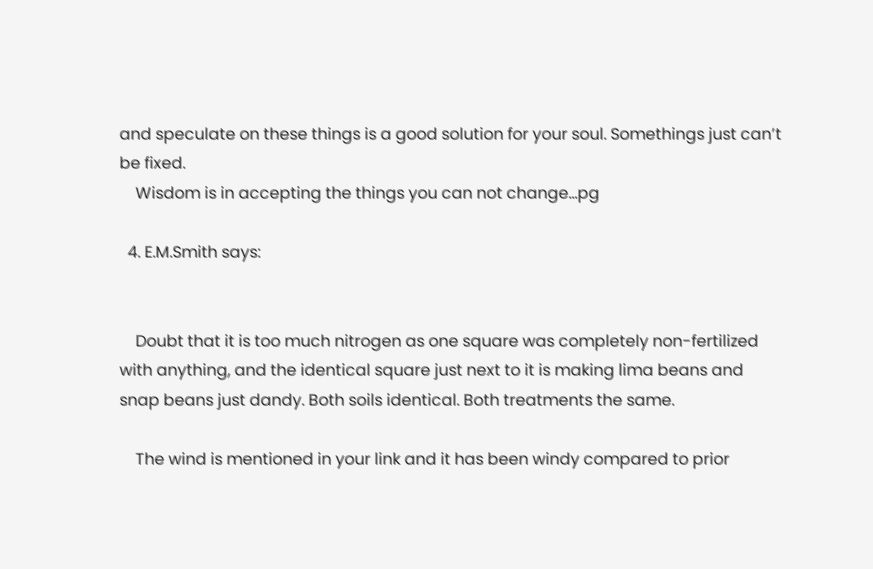and speculate on these things is a good solution for your soul. Somethings just can’t be fixed.
    Wisdom is in accepting the things you can not change…pg

  4. E.M.Smith says:


    Doubt that it is too much nitrogen as one square was completely non-fertilized with anything, and the identical square just next to it is making lima beans and snap beans just dandy. Both soils identical. Both treatments the same.

    The wind is mentioned in your link and it has been windy compared to prior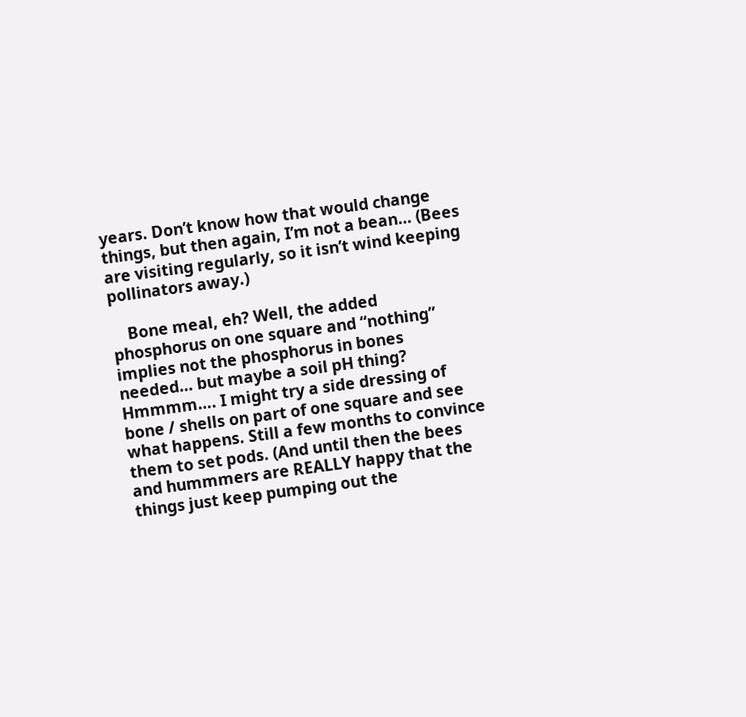years. Don’t know how that would change things, but then again, I’m not a bean… (Bees are visiting regularly, so it isn’t wind keeping pollinators away.)

    Bone meal, eh? Well, the added phosphorus on one square and “nothing” implies not the phosphorus in bones needed… but maybe a soil pH thing? Hmmmm…. I might try a side dressing of bone / shells on part of one square and see what happens. Still a few months to convince them to set pods. (And until then the bees and hummmers are REALLY happy that the things just keep pumping out the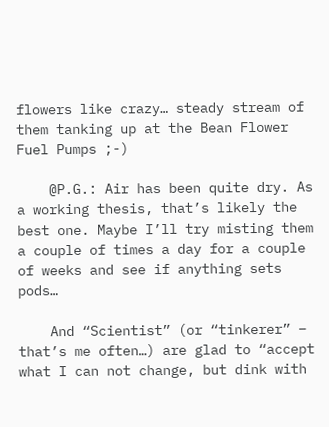flowers like crazy… steady stream of them tanking up at the Bean Flower Fuel Pumps ;-)

    @P.G.: Air has been quite dry. As a working thesis, that’s likely the best one. Maybe I’ll try misting them a couple of times a day for a couple of weeks and see if anything sets pods…

    And “Scientist” (or “tinkerer” – that’s me often…) are glad to “accept what I can not change, but dink with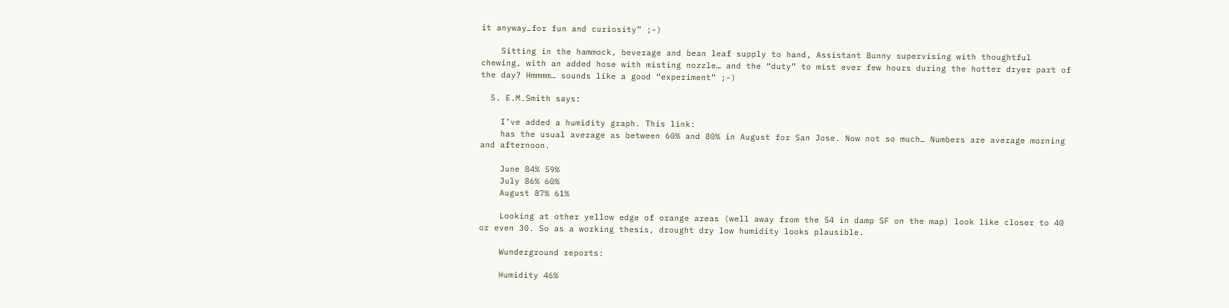it anyway…for fun and curiosity” ;-)

    Sitting in the hammock, beverage and bean leaf supply to hand, Assistant Bunny supervising with thoughtful chewing, with an added hose with misting nozzle… and the “duty” to mist ever few hours during the hotter dryer part of the day? Hmmmm… sounds like a good “experiment” ;-)

  5. E.M.Smith says:

    I’ve added a humidity graph. This link:
    has the usual average as between 60% and 80% in August for San Jose. Now not so much… Numbers are average morning and afternoon.

    June 84% 59%
    July 86% 60%
    August 87% 61%

    Looking at other yellow edge of orange areas (well away from the 54 in damp SF on the map) look like closer to 40 or even 30. So as a working thesis, drought dry low humidity looks plausible.

    Wunderground reports:

    Humidity 46%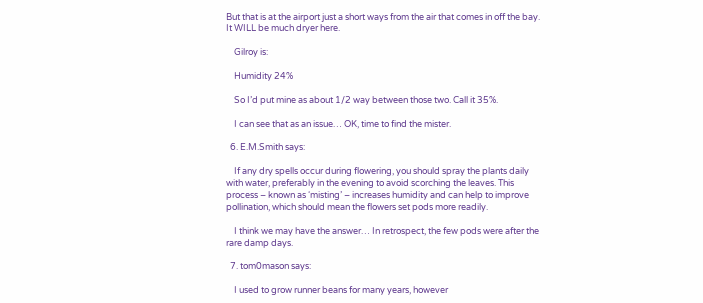But that is at the airport just a short ways from the air that comes in off the bay. It WILL be much dryer here.

    Gilroy is:

    Humidity 24%

    So I’d put mine as about 1/2 way between those two. Call it 35%.

    I can see that as an issue… OK, time to find the mister.

  6. E.M.Smith says:

    If any dry spells occur during flowering, you should spray the plants daily with water, preferably in the evening to avoid scorching the leaves. This process – known as ‘misting’ – increases humidity and can help to improve pollination, which should mean the flowers set pods more readily.

    I think we may have the answer… In retrospect, the few pods were after the rare damp days.

  7. tom0mason says:

    I used to grow runner beans for many years, however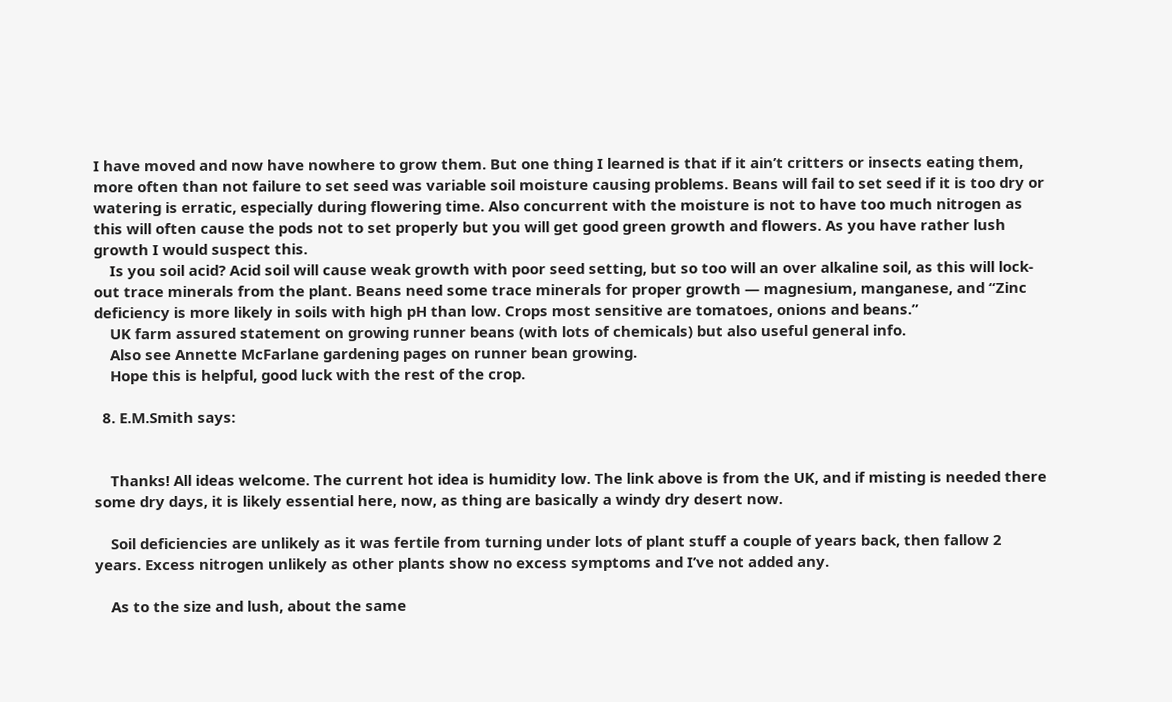I have moved and now have nowhere to grow them. But one thing I learned is that if it ain’t critters or insects eating them, more often than not failure to set seed was variable soil moisture causing problems. Beans will fail to set seed if it is too dry or watering is erratic, especially during flowering time. Also concurrent with the moisture is not to have too much nitrogen as this will often cause the pods not to set properly but you will get good green growth and flowers. As you have rather lush growth I would suspect this.
    Is you soil acid? Acid soil will cause weak growth with poor seed setting, but so too will an over alkaline soil, as this will lock-out trace minerals from the plant. Beans need some trace minerals for proper growth — magnesium, manganese, and “Zinc deficiency is more likely in soils with high pH than low. Crops most sensitive are tomatoes, onions and beans.”
    UK farm assured statement on growing runner beans (with lots of chemicals) but also useful general info.
    Also see Annette McFarlane gardening pages on runner bean growing.
    Hope this is helpful, good luck with the rest of the crop.

  8. E.M.Smith says:


    Thanks! All ideas welcome. The current hot idea is humidity low. The link above is from the UK, and if misting is needed there some dry days, it is likely essential here, now, as thing are basically a windy dry desert now.

    Soil deficiencies are unlikely as it was fertile from turning under lots of plant stuff a couple of years back, then fallow 2 years. Excess nitrogen unlikely as other plants show no excess symptoms and I’ve not added any.

    As to the size and lush, about the same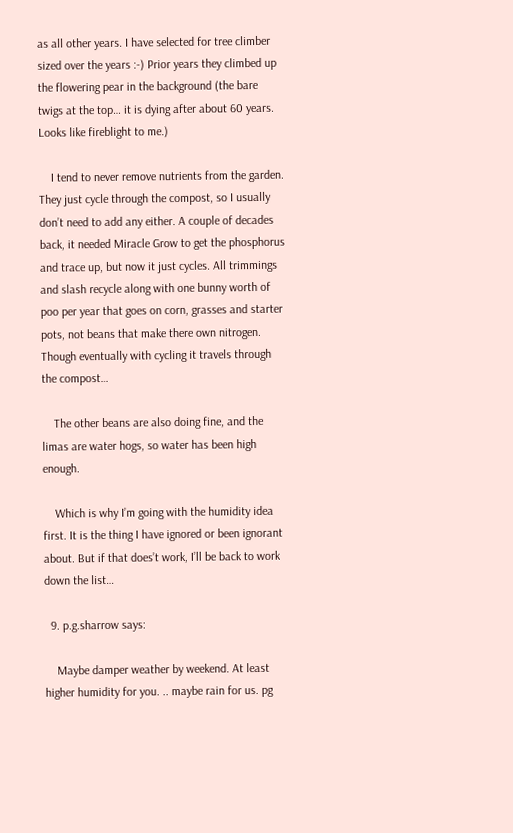as all other years. I have selected for tree climber sized over the years :-) Prior years they climbed up the flowering pear in the background (the bare twigs at the top… it is dying after about 60 years. Looks like fireblight to me.)

    I tend to never remove nutrients from the garden. They just cycle through the compost, so I usually don’t need to add any either. A couple of decades back, it needed Miracle Grow to get the phosphorus and trace up, but now it just cycles. All trimmings and slash recycle along with one bunny worth of poo per year that goes on corn, grasses and starter pots, not beans that make there own nitrogen. Though eventually with cycling it travels through the compost…

    The other beans are also doing fine, and the limas are water hogs, so water has been high enough.

    Which is why I’m going with the humidity idea first. It is the thing I have ignored or been ignorant about. But if that does’t work, I’ll be back to work down the list…

  9. p.g.sharrow says:

    Maybe damper weather by weekend. At least higher humidity for you. .. maybe rain for us. pg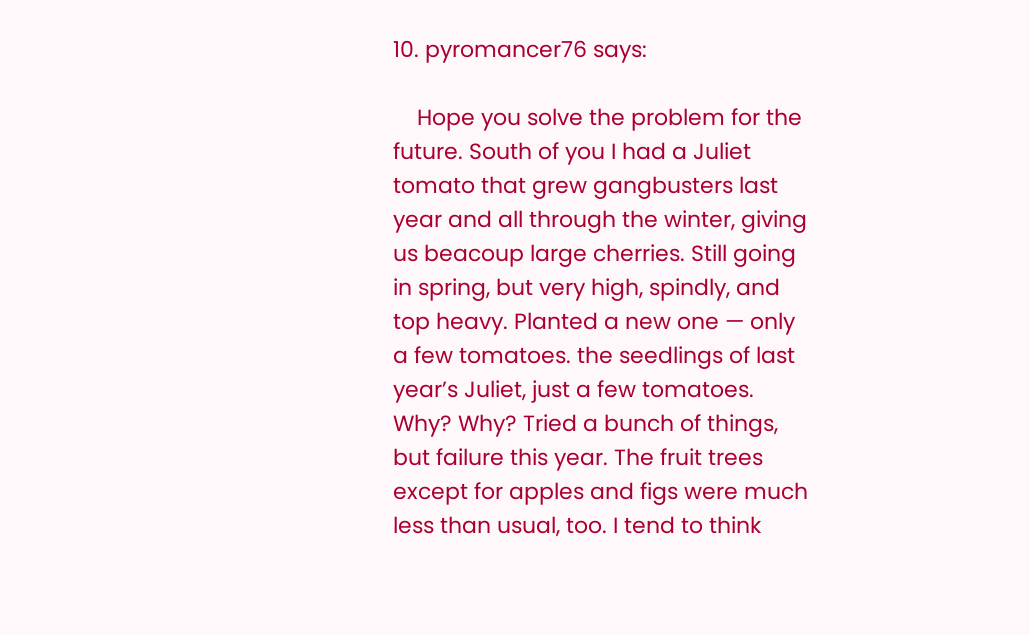10. pyromancer76 says:

    Hope you solve the problem for the future. South of you I had a Juliet tomato that grew gangbusters last year and all through the winter, giving us beacoup large cherries. Still going in spring, but very high, spindly, and top heavy. Planted a new one — only a few tomatoes. the seedlings of last year’s Juliet, just a few tomatoes. Why? Why? Tried a bunch of things, but failure this year. The fruit trees except for apples and figs were much less than usual, too. I tend to think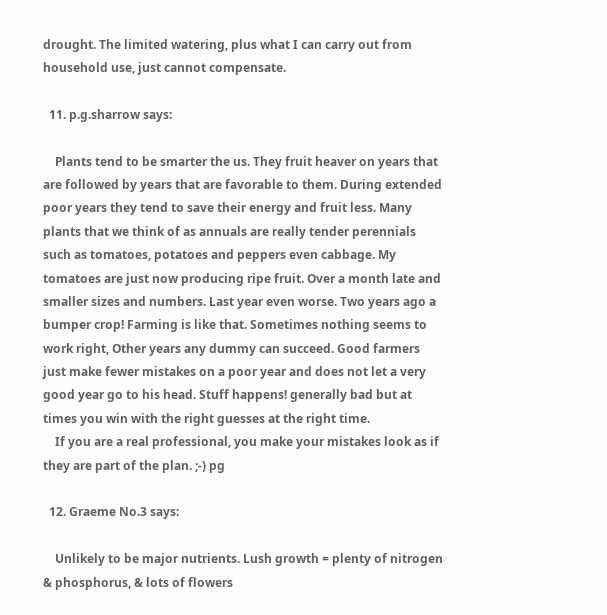drought. The limited watering, plus what I can carry out from household use, just cannot compensate.

  11. p.g.sharrow says:

    Plants tend to be smarter the us. They fruit heaver on years that are followed by years that are favorable to them. During extended poor years they tend to save their energy and fruit less. Many plants that we think of as annuals are really tender perennials such as tomatoes, potatoes and peppers even cabbage. My tomatoes are just now producing ripe fruit. Over a month late and smaller sizes and numbers. Last year even worse. Two years ago a bumper crop! Farming is like that. Sometimes nothing seems to work right, Other years any dummy can succeed. Good farmers just make fewer mistakes on a poor year and does not let a very good year go to his head. Stuff happens! generally bad but at times you win with the right guesses at the right time.
    If you are a real professional, you make your mistakes look as if they are part of the plan. ;-) pg

  12. Graeme No.3 says:

    Unlikely to be major nutrients. Lush growth = plenty of nitrogen & phosphorus, & lots of flowers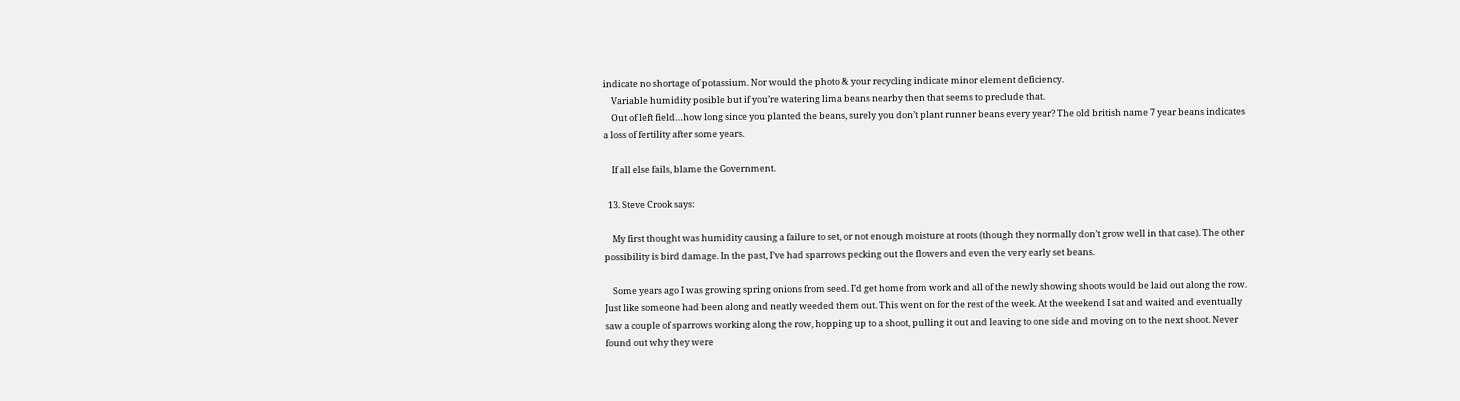indicate no shortage of potassium. Nor would the photo & your recycling indicate minor element deficiency.
    Variable humidity posible but if you’re watering lima beans nearby then that seems to preclude that.
    Out of left field…how long since you planted the beans, surely you don’t plant runner beans every year? The old british name 7 year beans indicates a loss of fertility after some years.

    If all else fails, blame the Government.

  13. Steve Crook says:

    My first thought was humidity causing a failure to set, or not enough moisture at roots (though they normally don’t grow well in that case). The other possibility is bird damage. In the past, I’ve had sparrows pecking out the flowers and even the very early set beans.

    Some years ago I was growing spring onions from seed. I’d get home from work and all of the newly showing shoots would be laid out along the row. Just like someone had been along and neatly weeded them out. This went on for the rest of the week. At the weekend I sat and waited and eventually saw a couple of sparrows working along the row, hopping up to a shoot, pulling it out and leaving to one side and moving on to the next shoot. Never found out why they were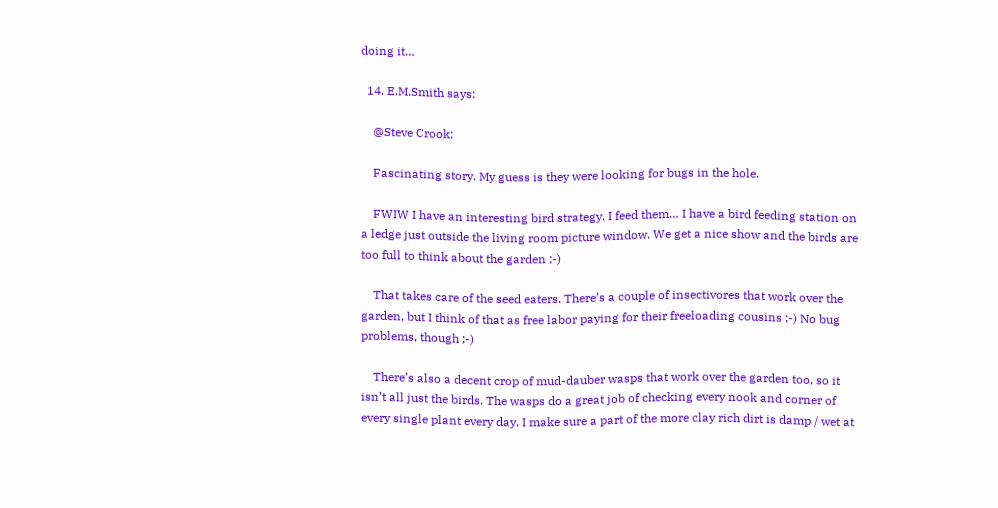doing it…

  14. E.M.Smith says:

    @Steve Crook:

    Fascinating story. My guess is they were looking for bugs in the hole.

    FWIW I have an interesting bird strategy. I feed them… I have a bird feeding station on a ledge just outside the living room picture window. We get a nice show and the birds are too full to think about the garden ;-)

    That takes care of the seed eaters. There’s a couple of insectivores that work over the garden, but I think of that as free labor paying for their freeloading cousins ;-) No bug problems, though ;-)

    There’s also a decent crop of mud-dauber wasps that work over the garden too, so it isn’t all just the birds. The wasps do a great job of checking every nook and corner of every single plant every day. I make sure a part of the more clay rich dirt is damp / wet at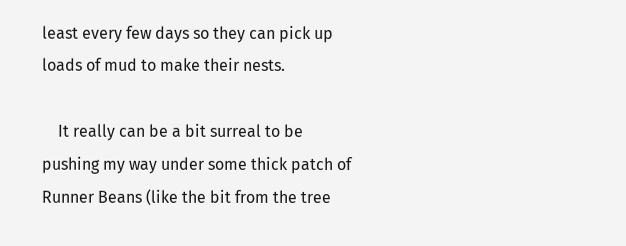least every few days so they can pick up loads of mud to make their nests.

    It really can be a bit surreal to be pushing my way under some thick patch of Runner Beans (like the bit from the tree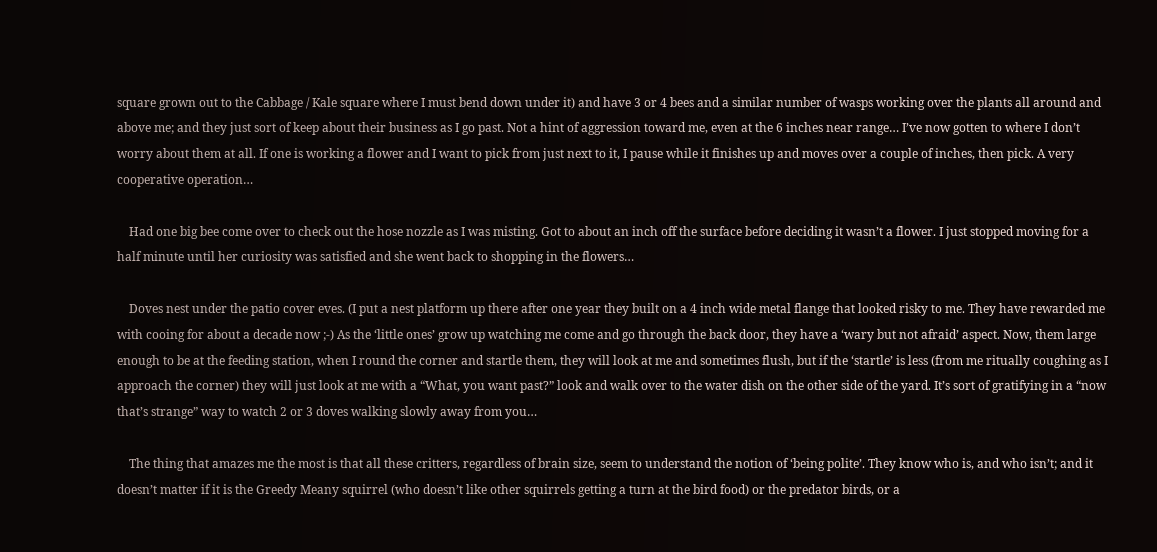square grown out to the Cabbage / Kale square where I must bend down under it) and have 3 or 4 bees and a similar number of wasps working over the plants all around and above me; and they just sort of keep about their business as I go past. Not a hint of aggression toward me, even at the 6 inches near range… I’ve now gotten to where I don’t worry about them at all. If one is working a flower and I want to pick from just next to it, I pause while it finishes up and moves over a couple of inches, then pick. A very cooperative operation…

    Had one big bee come over to check out the hose nozzle as I was misting. Got to about an inch off the surface before deciding it wasn’t a flower. I just stopped moving for a half minute until her curiosity was satisfied and she went back to shopping in the flowers…

    Doves nest under the patio cover eves. (I put a nest platform up there after one year they built on a 4 inch wide metal flange that looked risky to me. They have rewarded me with cooing for about a decade now ;-) As the ‘little ones’ grow up watching me come and go through the back door, they have a ‘wary but not afraid’ aspect. Now, them large enough to be at the feeding station, when I round the corner and startle them, they will look at me and sometimes flush, but if the ‘startle’ is less (from me ritually coughing as I approach the corner) they will just look at me with a “What, you want past?” look and walk over to the water dish on the other side of the yard. It’s sort of gratifying in a “now that’s strange” way to watch 2 or 3 doves walking slowly away from you…

    The thing that amazes me the most is that all these critters, regardless of brain size, seem to understand the notion of ‘being polite’. They know who is, and who isn’t; and it doesn’t matter if it is the Greedy Meany squirrel (who doesn’t like other squirrels getting a turn at the bird food) or the predator birds, or a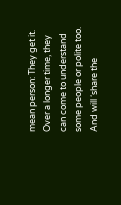mean person: They get it. Over a longer time, they can come to understand some people or polite too. And will ‘share the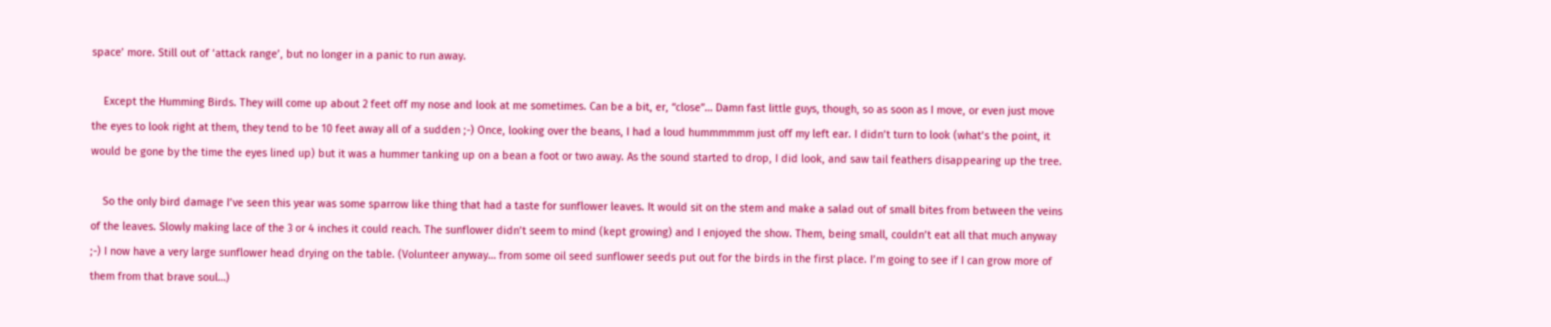space’ more. Still out of ‘attack range’, but no longer in a panic to run away.

    Except the Humming Birds. They will come up about 2 feet off my nose and look at me sometimes. Can be a bit, er, “close”… Damn fast little guys, though, so as soon as I move, or even just move the eyes to look right at them, they tend to be 10 feet away all of a sudden ;-) Once, looking over the beans, I had a loud hummmmmm just off my left ear. I didn’t turn to look (what’s the point, it would be gone by the time the eyes lined up) but it was a hummer tanking up on a bean a foot or two away. As the sound started to drop, I did look, and saw tail feathers disappearing up the tree.

    So the only bird damage I’ve seen this year was some sparrow like thing that had a taste for sunflower leaves. It would sit on the stem and make a salad out of small bites from between the veins of the leaves. Slowly making lace of the 3 or 4 inches it could reach. The sunflower didn’t seem to mind (kept growing) and I enjoyed the show. Them, being small, couldn’t eat all that much anyway ;-) I now have a very large sunflower head drying on the table. (Volunteer anyway… from some oil seed sunflower seeds put out for the birds in the first place. I’m going to see if I can grow more of them from that brave soul…)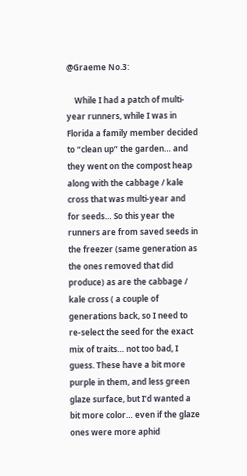@Graeme No.3:

    While I had a patch of multi-year runners, while I was in Florida a family member decided to “clean up” the garden… and they went on the compost heap along with the cabbage / kale cross that was multi-year and for seeds… So this year the runners are from saved seeds in the freezer (same generation as the ones removed that did produce) as are the cabbage / kale cross ( a couple of generations back, so I need to re-select the seed for the exact mix of traits… not too bad, I guess. These have a bit more purple in them, and less green glaze surface, but I’d wanted a bit more color… even if the glaze ones were more aphid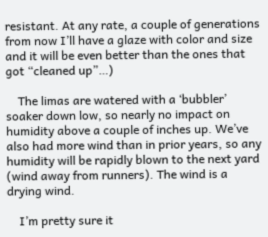resistant. At any rate, a couple of generations from now I’ll have a glaze with color and size and it will be even better than the ones that got “cleaned up”…)

    The limas are watered with a ‘bubbler’ soaker down low, so nearly no impact on humidity above a couple of inches up. We’ve also had more wind than in prior years, so any humidity will be rapidly blown to the next yard (wind away from runners). The wind is a drying wind.

    I’m pretty sure it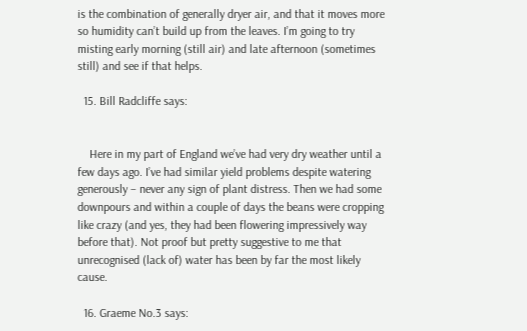is the combination of generally dryer air, and that it moves more so humidity can’t build up from the leaves. I’m going to try misting early morning (still air) and late afternoon (sometimes still) and see if that helps.

  15. Bill Radcliffe says:


    Here in my part of England we’ve had very dry weather until a few days ago. I’ve had similar yield problems despite watering generously – never any sign of plant distress. Then we had some downpours and within a couple of days the beans were cropping like crazy (and yes, they had been flowering impressively way before that). Not proof but pretty suggestive to me that unrecognised (lack of) water has been by far the most likely cause.

  16. Graeme No.3 says: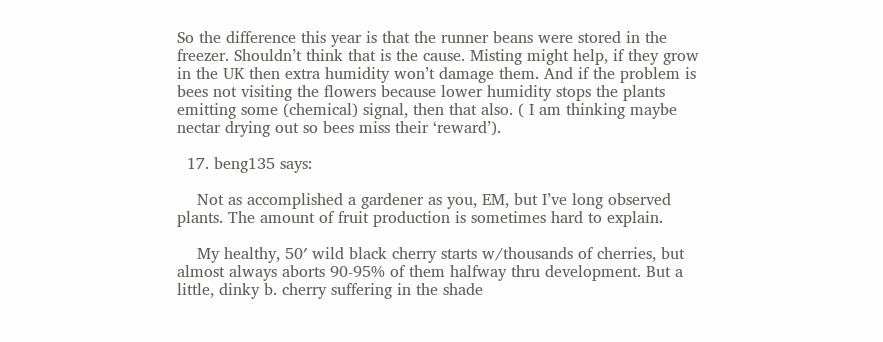So the difference this year is that the runner beans were stored in the freezer. Shouldn’t think that is the cause. Misting might help, if they grow in the UK then extra humidity won’t damage them. And if the problem is bees not visiting the flowers because lower humidity stops the plants emitting some (chemical) signal, then that also. ( I am thinking maybe nectar drying out so bees miss their ‘reward’).

  17. beng135 says:

    Not as accomplished a gardener as you, EM, but I’ve long observed plants. The amount of fruit production is sometimes hard to explain.

    My healthy, 50′ wild black cherry starts w/thousands of cherries, but almost always aborts 90-95% of them halfway thru development. But a little, dinky b. cherry suffering in the shade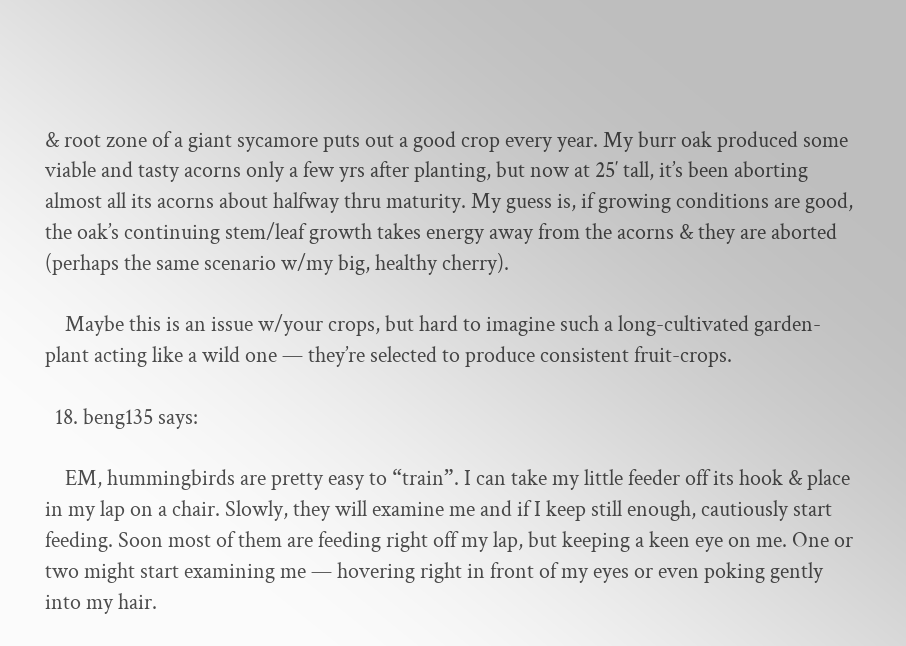& root zone of a giant sycamore puts out a good crop every year. My burr oak produced some viable and tasty acorns only a few yrs after planting, but now at 25′ tall, it’s been aborting almost all its acorns about halfway thru maturity. My guess is, if growing conditions are good, the oak’s continuing stem/leaf growth takes energy away from the acorns & they are aborted (perhaps the same scenario w/my big, healthy cherry).

    Maybe this is an issue w/your crops, but hard to imagine such a long-cultivated garden-plant acting like a wild one — they’re selected to produce consistent fruit-crops.

  18. beng135 says:

    EM, hummingbirds are pretty easy to “train”. I can take my little feeder off its hook & place in my lap on a chair. Slowly, they will examine me and if I keep still enough, cautiously start feeding. Soon most of them are feeding right off my lap, but keeping a keen eye on me. One or two might start examining me — hovering right in front of my eyes or even poking gently into my hair.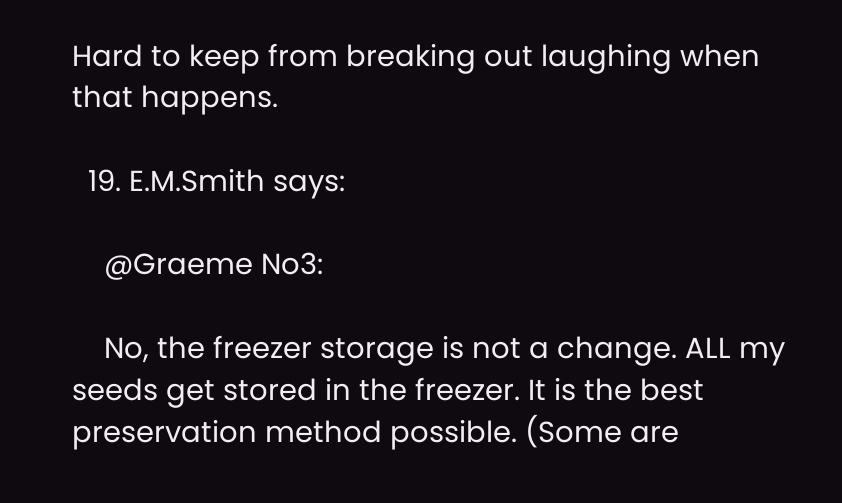Hard to keep from breaking out laughing when that happens.

  19. E.M.Smith says:

    @Graeme No3:

    No, the freezer storage is not a change. ALL my seeds get stored in the freezer. It is the best preservation method possible. (Some are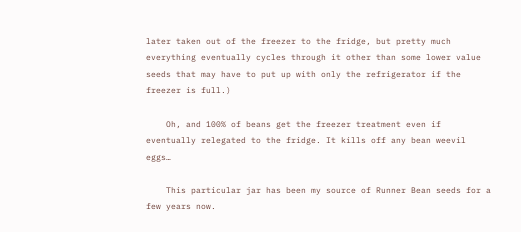later taken out of the freezer to the fridge, but pretty much everything eventually cycles through it other than some lower value seeds that may have to put up with only the refrigerator if the freezer is full.)

    Oh, and 100% of beans get the freezer treatment even if eventually relegated to the fridge. It kills off any bean weevil eggs…

    This particular jar has been my source of Runner Bean seeds for a few years now.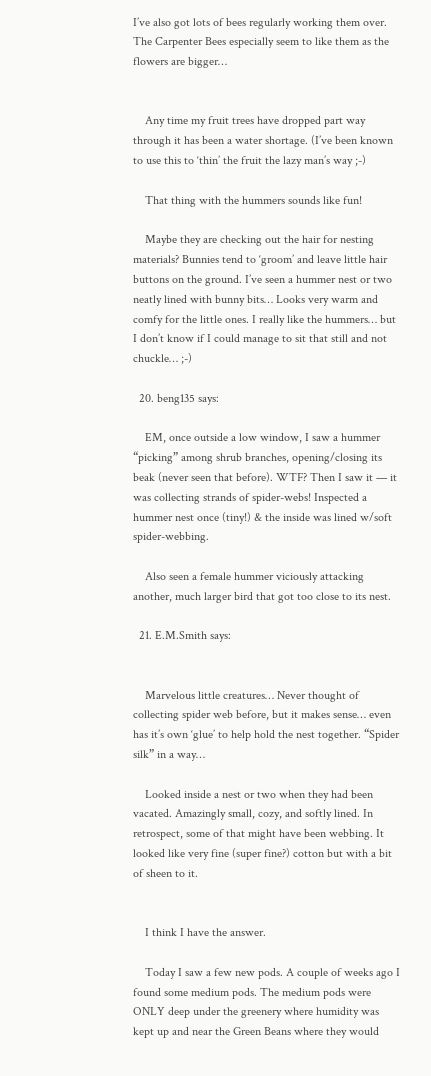I’ve also got lots of bees regularly working them over. The Carpenter Bees especially seem to like them as the flowers are bigger…


    Any time my fruit trees have dropped part way through it has been a water shortage. (I’ve been known to use this to ‘thin’ the fruit the lazy man’s way ;-)

    That thing with the hummers sounds like fun!

    Maybe they are checking out the hair for nesting materials? Bunnies tend to ‘groom’ and leave little hair buttons on the ground. I’ve seen a hummer nest or two neatly lined with bunny bits… Looks very warm and comfy for the little ones. I really like the hummers… but I don’t know if I could manage to sit that still and not chuckle… ;-)

  20. beng135 says:

    EM, once outside a low window, I saw a hummer “picking” among shrub branches, opening/closing its beak (never seen that before). WTF? Then I saw it — it was collecting strands of spider-webs! Inspected a hummer nest once (tiny!) & the inside was lined w/soft spider-webbing.

    Also seen a female hummer viciously attacking another, much larger bird that got too close to its nest.

  21. E.M.Smith says:


    Marvelous little creatures… Never thought of collecting spider web before, but it makes sense… even has it’s own ‘glue’ to help hold the nest together. “Spider silk” in a way…

    Looked inside a nest or two when they had been vacated. Amazingly small, cozy, and softly lined. In retrospect, some of that might have been webbing. It looked like very fine (super fine?) cotton but with a bit of sheen to it.


    I think I have the answer.

    Today I saw a few new pods. A couple of weeks ago I found some medium pods. The medium pods were ONLY deep under the greenery where humidity was kept up and near the Green Beans where they would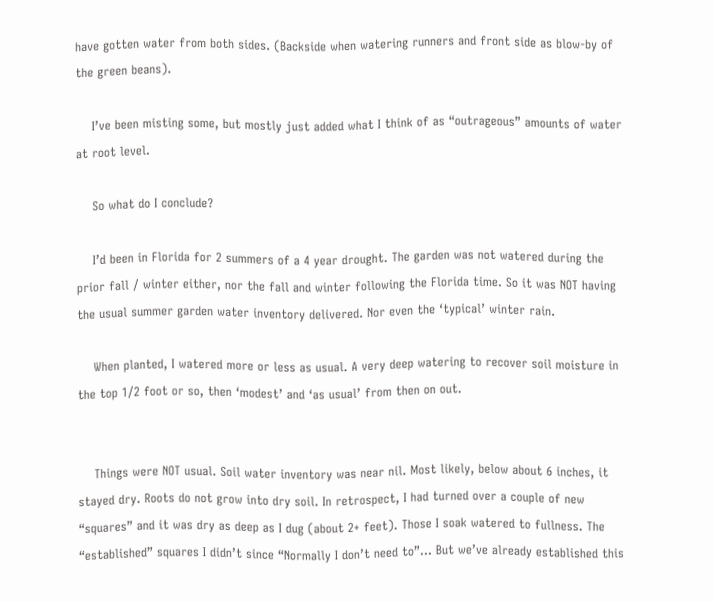have gotten water from both sides. (Backside when watering runners and front side as blow-by of the green beans).

    I’ve been misting some, but mostly just added what I think of as “outrageous” amounts of water at root level.

    So what do I conclude?

    I’d been in Florida for 2 summers of a 4 year drought. The garden was not watered during the prior fall / winter either, nor the fall and winter following the Florida time. So it was NOT having the usual summer garden water inventory delivered. Nor even the ‘typical’ winter rain.

    When planted, I watered more or less as usual. A very deep watering to recover soil moisture in the top 1/2 foot or so, then ‘modest’ and ‘as usual’ from then on out.


    Things were NOT usual. Soil water inventory was near nil. Most likely, below about 6 inches, it stayed dry. Roots do not grow into dry soil. In retrospect, I had turned over a couple of new “squares” and it was dry as deep as I dug (about 2+ feet). Those I soak watered to fullness. The “established” squares I didn’t since “Normally I don’t need to”… But we’ve already established this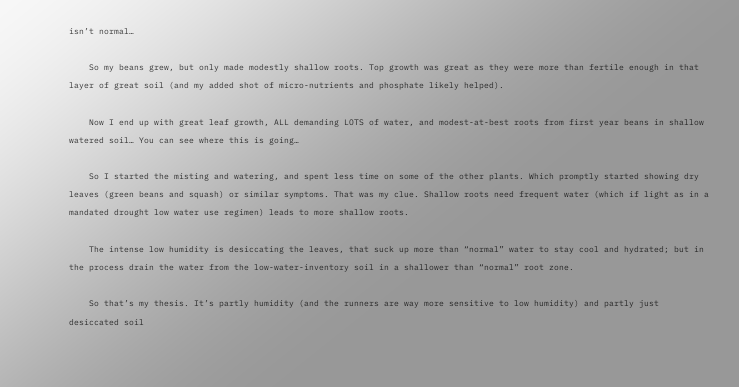isn’t normal…

    So my beans grew, but only made modestly shallow roots. Top growth was great as they were more than fertile enough in that layer of great soil (and my added shot of micro-nutrients and phosphate likely helped).

    Now I end up with great leaf growth, ALL demanding LOTS of water, and modest-at-best roots from first year beans in shallow watered soil… You can see where this is going…

    So I started the misting and watering, and spent less time on some of the other plants. Which promptly started showing dry leaves (green beans and squash) or similar symptoms. That was my clue. Shallow roots need frequent water (which if light as in a mandated drought low water use regimen) leads to more shallow roots.

    The intense low humidity is desiccating the leaves, that suck up more than “normal” water to stay cool and hydrated; but in the process drain the water from the low-water-inventory soil in a shallower than “normal” root zone.

    So that’s my thesis. It’s partly humidity (and the runners are way more sensitive to low humidity) and partly just desiccated soil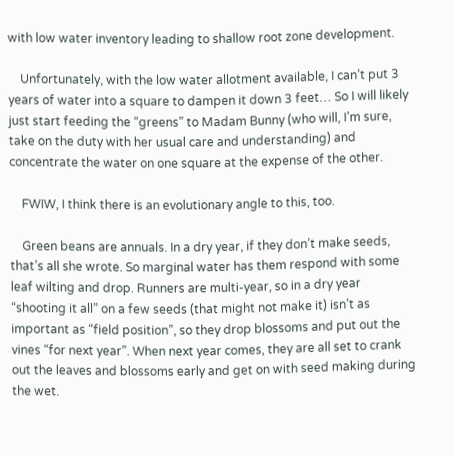with low water inventory leading to shallow root zone development.

    Unfortunately, with the low water allotment available, I can’t put 3 years of water into a square to dampen it down 3 feet… So I will likely just start feeding the “greens” to Madam Bunny (who will, I’m sure, take on the duty with her usual care and understanding) and concentrate the water on one square at the expense of the other.

    FWIW, I think there is an evolutionary angle to this, too.

    Green beans are annuals. In a dry year, if they don’t make seeds, that’s all she wrote. So marginal water has them respond with some leaf wilting and drop. Runners are multi-year, so in a dry year “shooting it all” on a few seeds (that might not make it) isn’t as important as “field position”, so they drop blossoms and put out the vines “for next year”. When next year comes, they are all set to crank out the leaves and blossoms early and get on with seed making during the wet.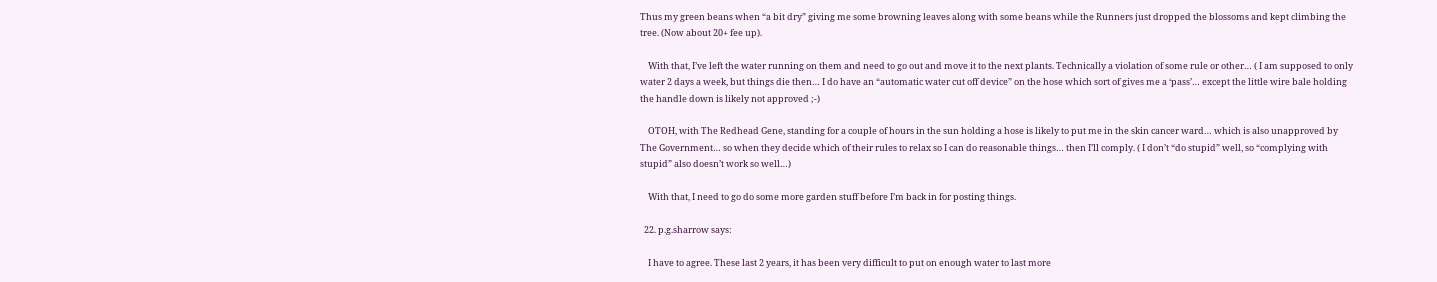Thus my green beans when “a bit dry” giving me some browning leaves along with some beans while the Runners just dropped the blossoms and kept climbing the tree. (Now about 20+ fee up).

    With that, I’ve left the water running on them and need to go out and move it to the next plants. Technically a violation of some rule or other… ( I am supposed to only water 2 days a week, but things die then… I do have an “automatic water cut off device” on the hose which sort of gives me a ‘pass’… except the little wire bale holding the handle down is likely not approved ;-)

    OTOH, with The Redhead Gene, standing for a couple of hours in the sun holding a hose is likely to put me in the skin cancer ward… which is also unapproved by The Government… so when they decide which of their rules to relax so I can do reasonable things… then I’ll comply. ( I don’t “do stupid” well, so “complying with stupid” also doesn’t work so well…)

    With that, I need to go do some more garden stuff before I’m back in for posting things.

  22. p.g.sharrow says:

    I have to agree. These last 2 years, it has been very difficult to put on enough water to last more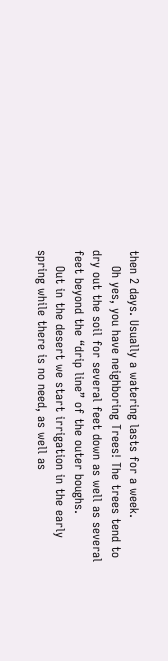then 2 days. Usually a watering lasts for a week.
    Oh yes, you have neighboring Trees! The trees tend to dry out the soil for several feet down as well as several feet beyond the “drip line” of the outer boughs.
    Out in the desert we start irrigation in the early spring while there is no need, as well as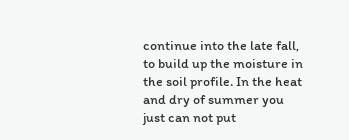continue into the late fall, to build up the moisture in the soil profile. In the heat and dry of summer you just can not put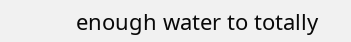enough water to totally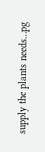supply the plants needs…pg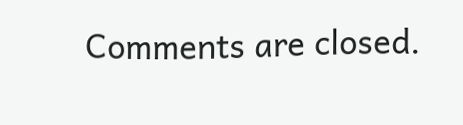Comments are closed.